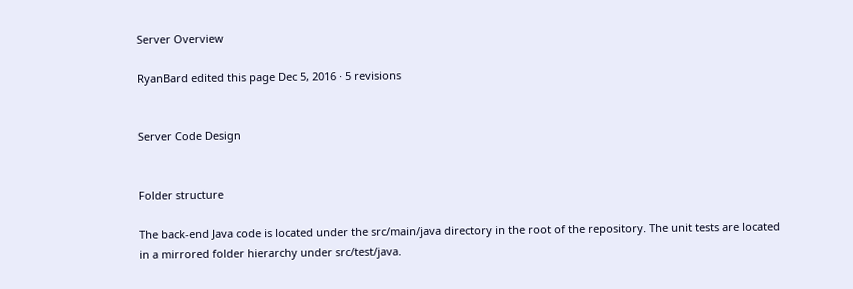Server Overview

RyanBard edited this page Dec 5, 2016 · 5 revisions


Server Code Design


Folder structure

The back-end Java code is located under the src/main/java directory in the root of the repository. The unit tests are located in a mirrored folder hierarchy under src/test/java.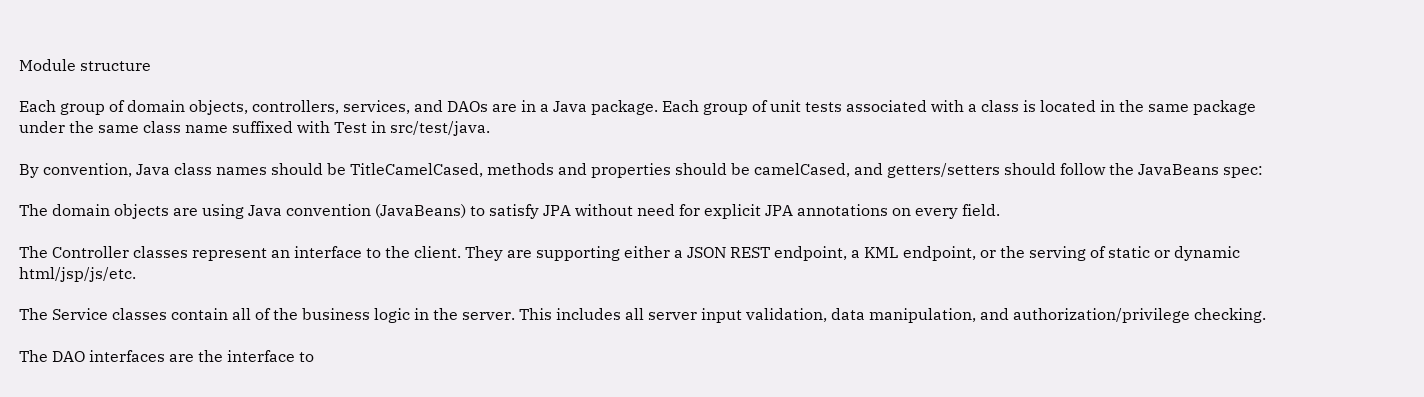Module structure

Each group of domain objects, controllers, services, and DAOs are in a Java package. Each group of unit tests associated with a class is located in the same package under the same class name suffixed with Test in src/test/java.

By convention, Java class names should be TitleCamelCased, methods and properties should be camelCased, and getters/setters should follow the JavaBeans spec:

The domain objects are using Java convention (JavaBeans) to satisfy JPA without need for explicit JPA annotations on every field.

The Controller classes represent an interface to the client. They are supporting either a JSON REST endpoint, a KML endpoint, or the serving of static or dynamic html/jsp/js/etc.

The Service classes contain all of the business logic in the server. This includes all server input validation, data manipulation, and authorization/privilege checking.

The DAO interfaces are the interface to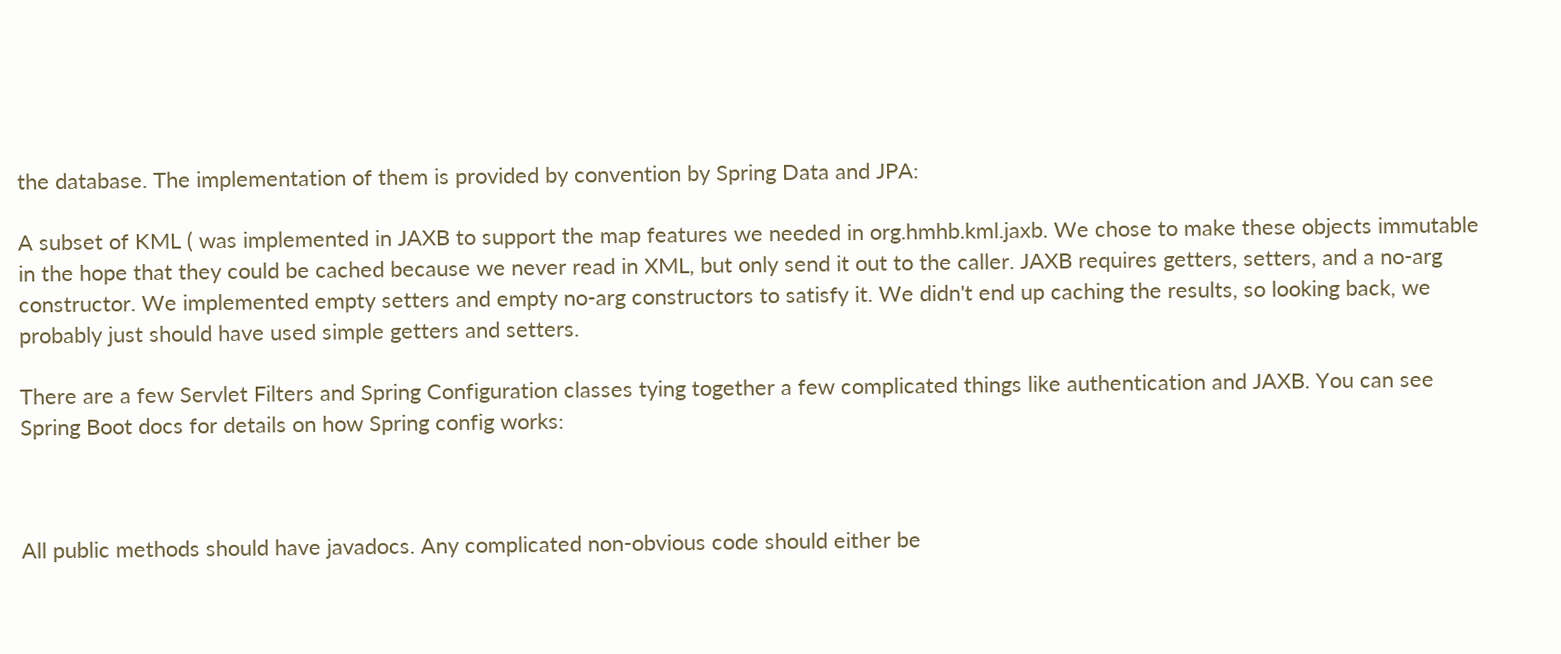the database. The implementation of them is provided by convention by Spring Data and JPA:

A subset of KML ( was implemented in JAXB to support the map features we needed in org.hmhb.kml.jaxb. We chose to make these objects immutable in the hope that they could be cached because we never read in XML, but only send it out to the caller. JAXB requires getters, setters, and a no-arg constructor. We implemented empty setters and empty no-arg constructors to satisfy it. We didn't end up caching the results, so looking back, we probably just should have used simple getters and setters.

There are a few Servlet Filters and Spring Configuration classes tying together a few complicated things like authentication and JAXB. You can see Spring Boot docs for details on how Spring config works:



All public methods should have javadocs. Any complicated non-obvious code should either be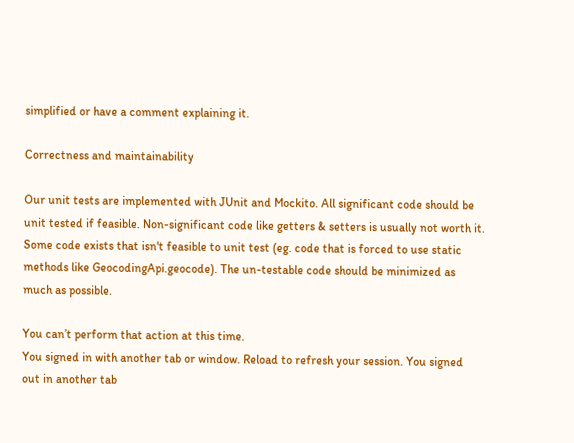simplified or have a comment explaining it.

Correctness and maintainability

Our unit tests are implemented with JUnit and Mockito. All significant code should be unit tested if feasible. Non-significant code like getters & setters is usually not worth it. Some code exists that isn't feasible to unit test (eg. code that is forced to use static methods like GeocodingApi.geocode). The un-testable code should be minimized as much as possible.

You can’t perform that action at this time.
You signed in with another tab or window. Reload to refresh your session. You signed out in another tab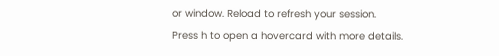or window. Reload to refresh your session.
Press h to open a hovercard with more details.